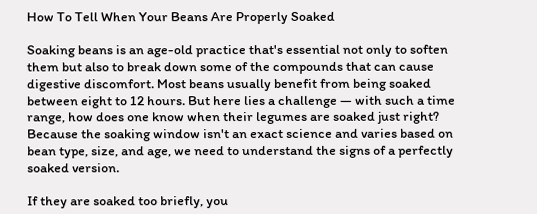How To Tell When Your Beans Are Properly Soaked

Soaking beans is an age-old practice that's essential not only to soften them but also to break down some of the compounds that can cause digestive discomfort. Most beans usually benefit from being soaked between eight to 12 hours. But here lies a challenge — with such a time range, how does one know when their legumes are soaked just right? Because the soaking window isn't an exact science and varies based on bean type, size, and age, we need to understand the signs of a perfectly soaked version.

If they are soaked too briefly, you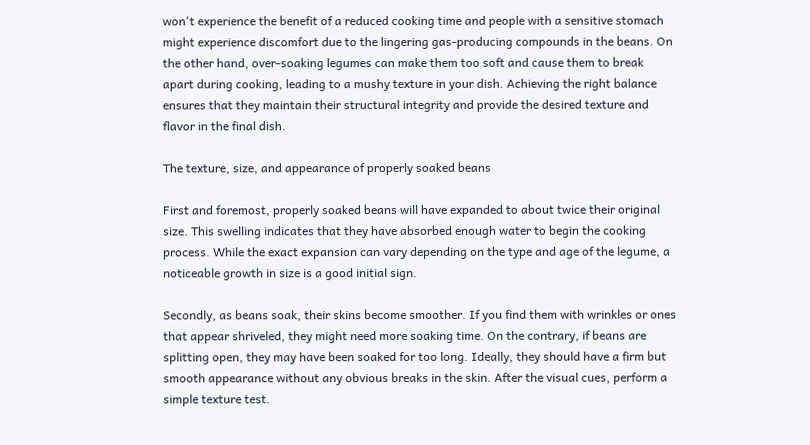won't experience the benefit of a reduced cooking time and people with a sensitive stomach might experience discomfort due to the lingering gas-producing compounds in the beans. On the other hand, over-soaking legumes can make them too soft and cause them to break apart during cooking, leading to a mushy texture in your dish. Achieving the right balance ensures that they maintain their structural integrity and provide the desired texture and flavor in the final dish.

The texture, size, and appearance of properly soaked beans

First and foremost, properly soaked beans will have expanded to about twice their original size. This swelling indicates that they have absorbed enough water to begin the cooking process. While the exact expansion can vary depending on the type and age of the legume, a noticeable growth in size is a good initial sign.

Secondly, as beans soak, their skins become smoother. If you find them with wrinkles or ones that appear shriveled, they might need more soaking time. On the contrary, if beans are splitting open, they may have been soaked for too long. Ideally, they should have a firm but smooth appearance without any obvious breaks in the skin. After the visual cues, perform a simple texture test.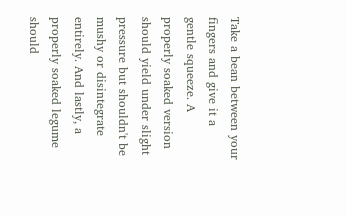Take a bean between your fingers and give it a gentle squeeze. A properly soaked version should yield under slight pressure but shouldn't be mushy or disintegrate entirely. And lastly, a properly soaked legume should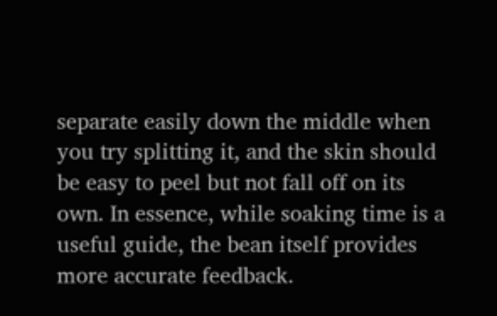separate easily down the middle when you try splitting it, and the skin should be easy to peel but not fall off on its own. In essence, while soaking time is a useful guide, the bean itself provides more accurate feedback.